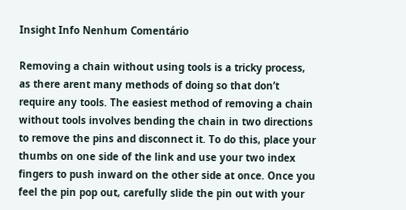Insight Info Nenhum Comentário

Removing a chain without using tools is a tricky process, as there arent many methods of doing so that don’t require any tools. The easiest method of removing a chain without tools involves bending the chain in two directions to remove the pins and disconnect it. To do this, place your thumbs on one side of the link and use your two index fingers to push inward on the other side at once. Once you feel the pin pop out, carefully slide the pin out with your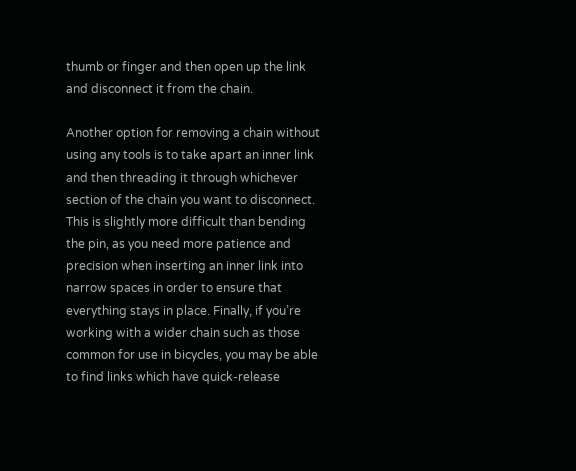thumb or finger and then open up the link and disconnect it from the chain.

Another option for removing a chain without using any tools is to take apart an inner link and then threading it through whichever section of the chain you want to disconnect. This is slightly more difficult than bending the pin, as you need more patience and precision when inserting an inner link into narrow spaces in order to ensure that everything stays in place. Finally, if you’re working with a wider chain such as those common for use in bicycles, you may be able to find links which have quick-release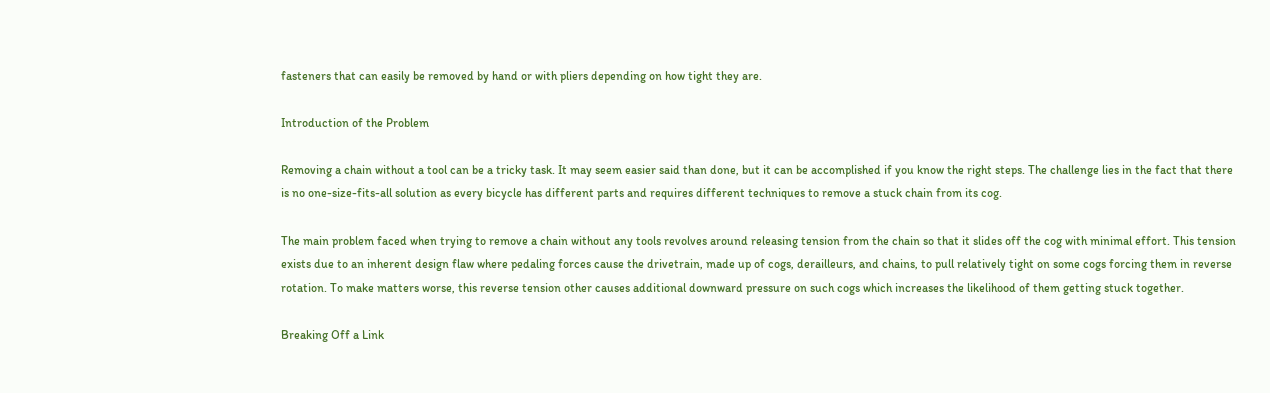fasteners that can easily be removed by hand or with pliers depending on how tight they are.

Introduction of the Problem

Removing a chain without a tool can be a tricky task. It may seem easier said than done, but it can be accomplished if you know the right steps. The challenge lies in the fact that there is no one-size-fits-all solution as every bicycle has different parts and requires different techniques to remove a stuck chain from its cog.

The main problem faced when trying to remove a chain without any tools revolves around releasing tension from the chain so that it slides off the cog with minimal effort. This tension exists due to an inherent design flaw where pedaling forces cause the drivetrain, made up of cogs, derailleurs, and chains, to pull relatively tight on some cogs forcing them in reverse rotation. To make matters worse, this reverse tension other causes additional downward pressure on such cogs which increases the likelihood of them getting stuck together.

Breaking Off a Link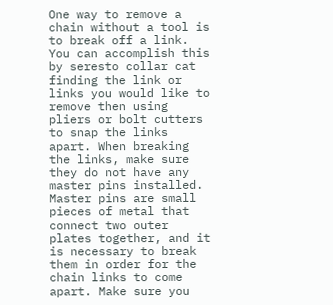One way to remove a chain without a tool is to break off a link. You can accomplish this by seresto collar cat finding the link or links you would like to remove then using pliers or bolt cutters to snap the links apart. When breaking the links, make sure they do not have any master pins installed. Master pins are small pieces of metal that connect two outer plates together, and it is necessary to break them in order for the chain links to come apart. Make sure you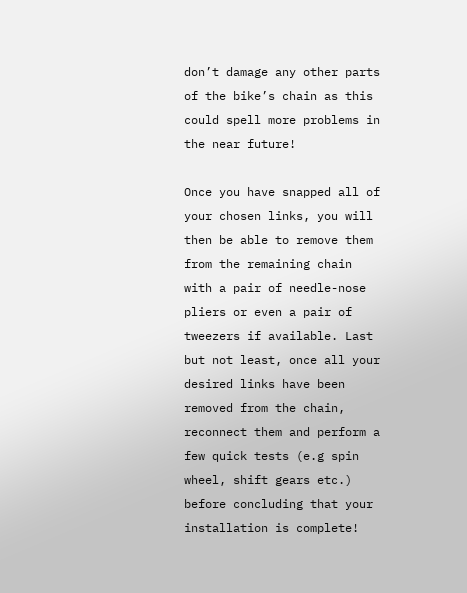don’t damage any other parts of the bike’s chain as this could spell more problems in the near future!

Once you have snapped all of your chosen links, you will then be able to remove them from the remaining chain with a pair of needle-nose pliers or even a pair of tweezers if available. Last but not least, once all your desired links have been removed from the chain, reconnect them and perform a few quick tests (e.g spin wheel, shift gears etc.) before concluding that your installation is complete!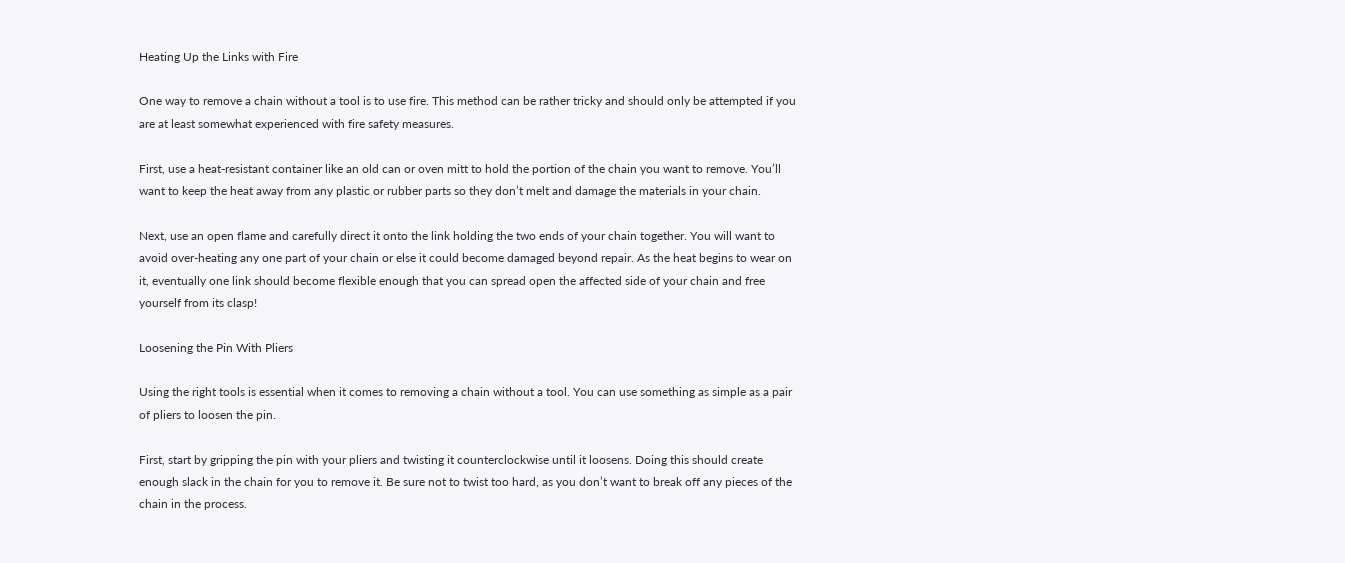Heating Up the Links with Fire

One way to remove a chain without a tool is to use fire. This method can be rather tricky and should only be attempted if you are at least somewhat experienced with fire safety measures.

First, use a heat-resistant container like an old can or oven mitt to hold the portion of the chain you want to remove. You’ll want to keep the heat away from any plastic or rubber parts so they don’t melt and damage the materials in your chain.

Next, use an open flame and carefully direct it onto the link holding the two ends of your chain together. You will want to avoid over-heating any one part of your chain or else it could become damaged beyond repair. As the heat begins to wear on it, eventually one link should become flexible enough that you can spread open the affected side of your chain and free yourself from its clasp!

Loosening the Pin With Pliers

Using the right tools is essential when it comes to removing a chain without a tool. You can use something as simple as a pair of pliers to loosen the pin.

First, start by gripping the pin with your pliers and twisting it counterclockwise until it loosens. Doing this should create enough slack in the chain for you to remove it. Be sure not to twist too hard, as you don’t want to break off any pieces of the chain in the process.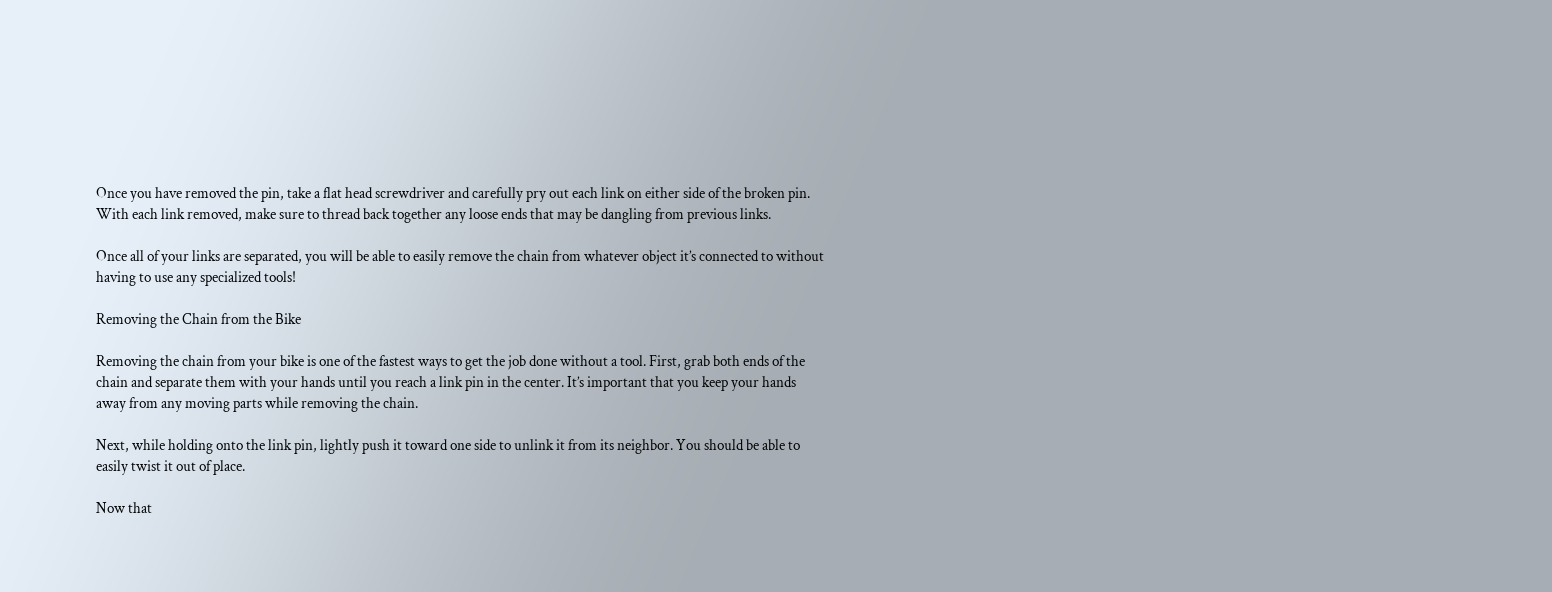Once you have removed the pin, take a flat head screwdriver and carefully pry out each link on either side of the broken pin. With each link removed, make sure to thread back together any loose ends that may be dangling from previous links.

Once all of your links are separated, you will be able to easily remove the chain from whatever object it’s connected to without having to use any specialized tools!

Removing the Chain from the Bike

Removing the chain from your bike is one of the fastest ways to get the job done without a tool. First, grab both ends of the chain and separate them with your hands until you reach a link pin in the center. It’s important that you keep your hands away from any moving parts while removing the chain.

Next, while holding onto the link pin, lightly push it toward one side to unlink it from its neighbor. You should be able to easily twist it out of place.

Now that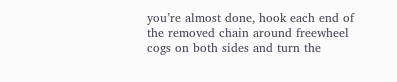you’re almost done, hook each end of the removed chain around freewheel cogs on both sides and turn the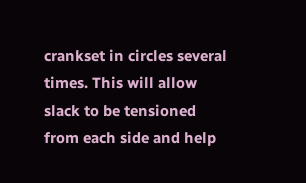crankset in circles several times. This will allow slack to be tensioned from each side and help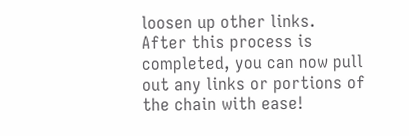loosen up other links. After this process is completed, you can now pull out any links or portions of the chain with ease!